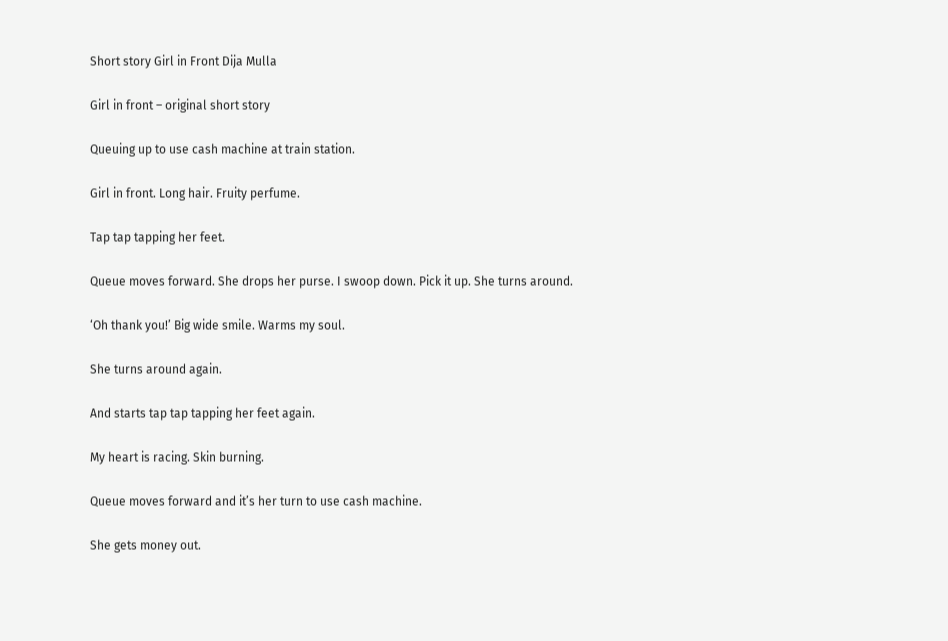Short story Girl in Front Dija Mulla

Girl in front – original short story

Queuing up to use cash machine at train station.

Girl in front. Long hair. Fruity perfume.

Tap tap tapping her feet.

Queue moves forward. She drops her purse. I swoop down. Pick it up. She turns around.

‘Oh thank you!’ Big wide smile. Warms my soul.

She turns around again.

And starts tap tap tapping her feet again.

My heart is racing. Skin burning.

Queue moves forward and it’s her turn to use cash machine.

She gets money out.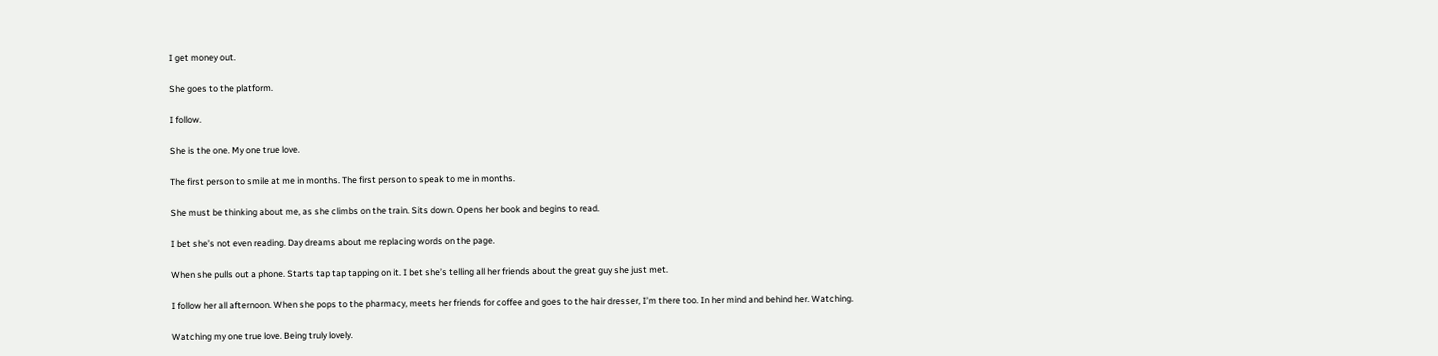I get money out.

She goes to the platform.

I follow.

She is the one. My one true love.

The first person to smile at me in months. The first person to speak to me in months.

She must be thinking about me, as she climbs on the train. Sits down. Opens her book and begins to read.

I bet she’s not even reading. Day dreams about me replacing words on the page.

When she pulls out a phone. Starts tap tap tapping on it. I bet she’s telling all her friends about the great guy she just met.

I follow her all afternoon. When she pops to the pharmacy, meets her friends for coffee and goes to the hair dresser, I’m there too. In her mind and behind her. Watching.

Watching my one true love. Being truly lovely.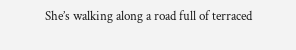She’s walking along a road full of terraced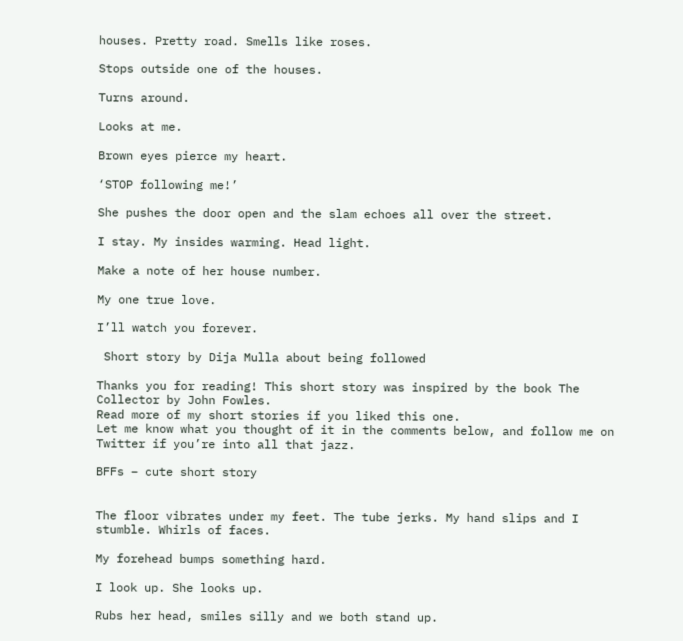houses. Pretty road. Smells like roses.

Stops outside one of the houses.

Turns around.

Looks at me.

Brown eyes pierce my heart.

‘STOP following me!’

She pushes the door open and the slam echoes all over the street.

I stay. My insides warming. Head light.

Make a note of her house number.

My one true love.

I’ll watch you forever.

 Short story by Dija Mulla about being followed

Thanks you for reading! This short story was inspired by the book The Collector by John Fowles.
Read more of my short stories if you liked this one.
Let me know what you thought of it in the comments below, and follow me on Twitter if you’re into all that jazz.

BFFs – cute short story


The floor vibrates under my feet. The tube jerks. My hand slips and I stumble. Whirls of faces.

My forehead bumps something hard.

I look up. She looks up.

Rubs her head, smiles silly and we both stand up.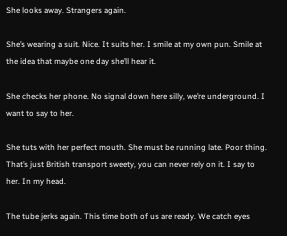She looks away. Strangers again.

She’s wearing a suit. Nice. It suits her. I smile at my own pun. Smile at the idea that maybe one day she’ll hear it.

She checks her phone. No signal down here silly, we’re underground. I want to say to her.

She tuts with her perfect mouth. She must be running late. Poor thing. That’s just British transport sweety, you can never rely on it. I say to her. In my head.

The tube jerks again. This time both of us are ready. We catch eyes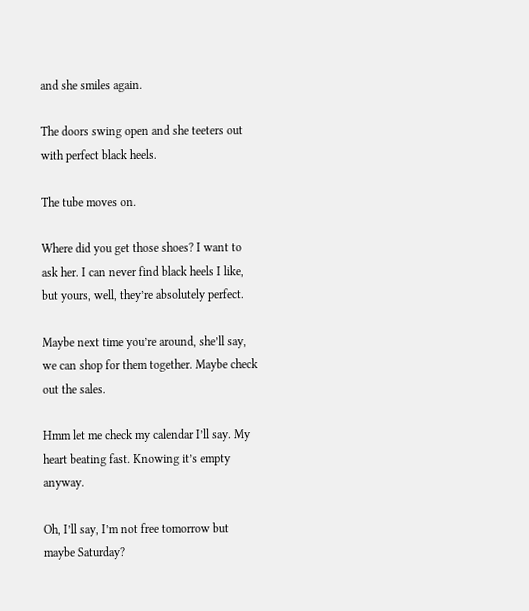and she smiles again.

The doors swing open and she teeters out with perfect black heels.

The tube moves on.

Where did you get those shoes? I want to ask her. I can never find black heels I like, but yours, well, they’re absolutely perfect.

Maybe next time you’re around, she’ll say, we can shop for them together. Maybe check out the sales.

Hmm let me check my calendar I’ll say. My heart beating fast. Knowing it’s empty anyway.

Oh, I’ll say, I’m not free tomorrow but maybe Saturday?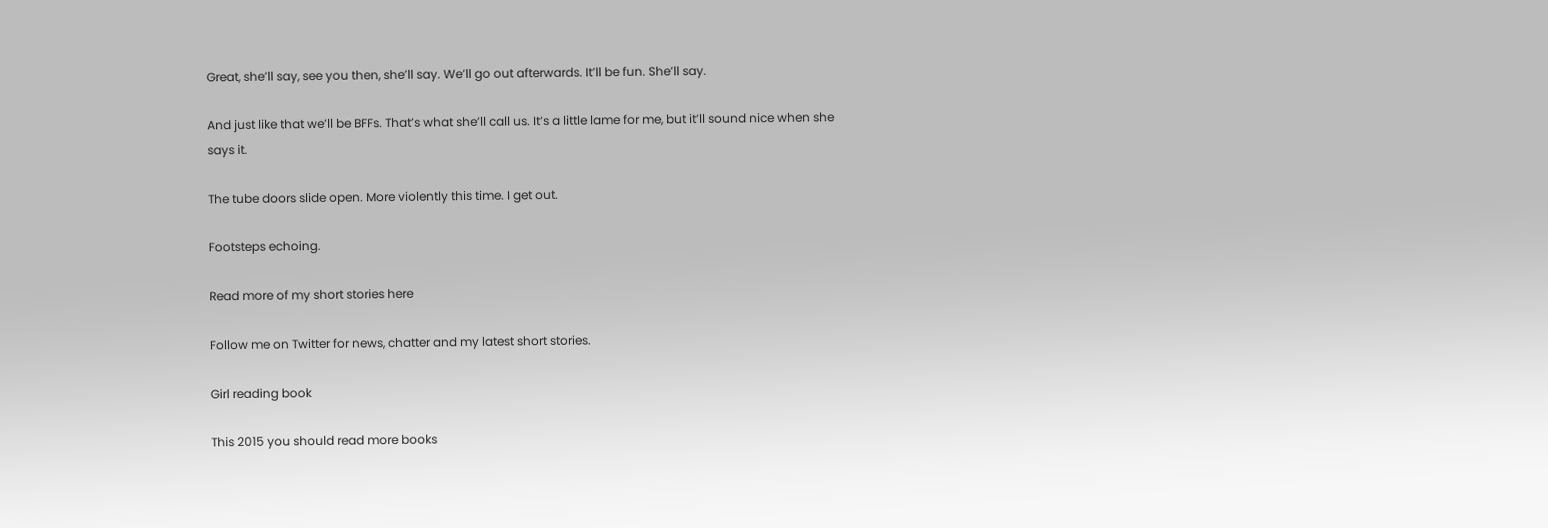Great, she’ll say, see you then, she’ll say. We’ll go out afterwards. It’ll be fun. She’ll say.

And just like that we’ll be BFFs. That’s what she’ll call us. It’s a little lame for me, but it’ll sound nice when she says it.

The tube doors slide open. More violently this time. I get out.

Footsteps echoing.

Read more of my short stories here

Follow me on Twitter for news, chatter and my latest short stories.

Girl reading book

This 2015 you should read more books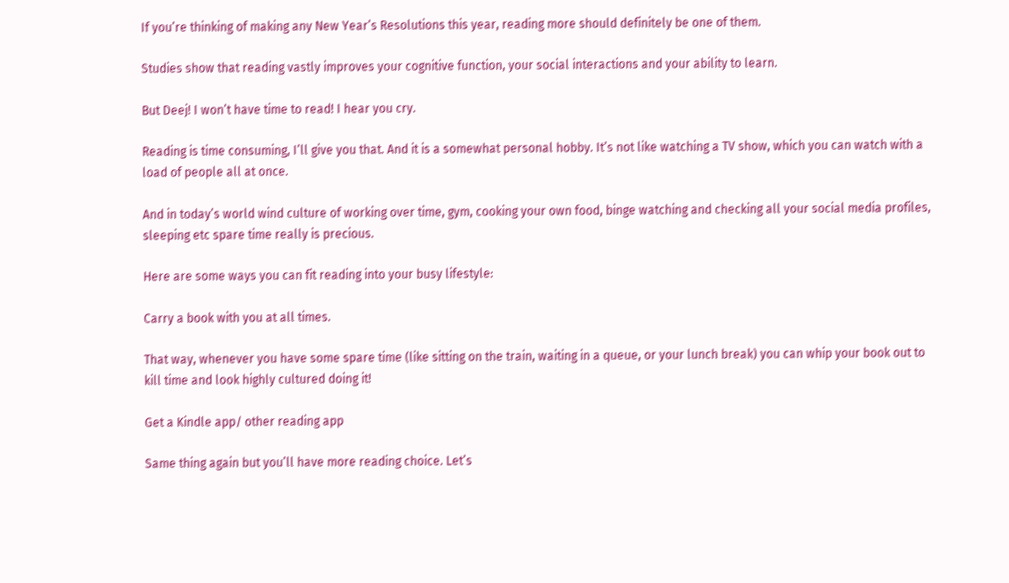If you’re thinking of making any New Year’s Resolutions this year, reading more should definitely be one of them.

Studies show that reading vastly improves your cognitive function, your social interactions and your ability to learn.

But Deej! I won’t have time to read! I hear you cry.

Reading is time consuming, I’ll give you that. And it is a somewhat personal hobby. It’s not like watching a TV show, which you can watch with a load of people all at once.

And in today’s world wind culture of working over time, gym, cooking your own food, binge watching and checking all your social media profiles, sleeping etc spare time really is precious.

Here are some ways you can fit reading into your busy lifestyle:

Carry a book with you at all times.

That way, whenever you have some spare time (like sitting on the train, waiting in a queue, or your lunch break) you can whip your book out to kill time and look highly cultured doing it!

Get a Kindle app/ other reading app

Same thing again but you’ll have more reading choice. Let’s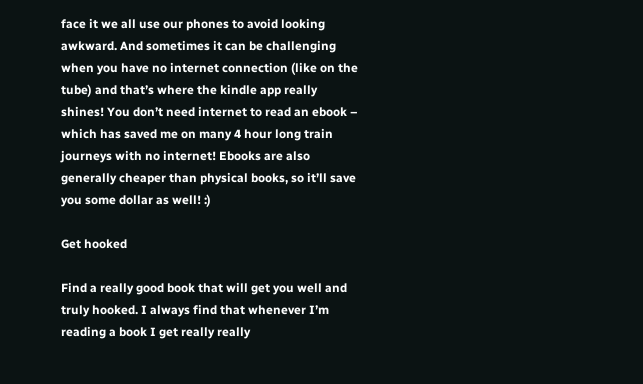face it we all use our phones to avoid looking awkward. And sometimes it can be challenging when you have no internet connection (like on the tube) and that’s where the kindle app really shines! You don’t need internet to read an ebook – which has saved me on many 4 hour long train journeys with no internet! Ebooks are also generally cheaper than physical books, so it’ll save you some dollar as well! :)

Get hooked

Find a really good book that will get you well and truly hooked. I always find that whenever I’m reading a book I get really really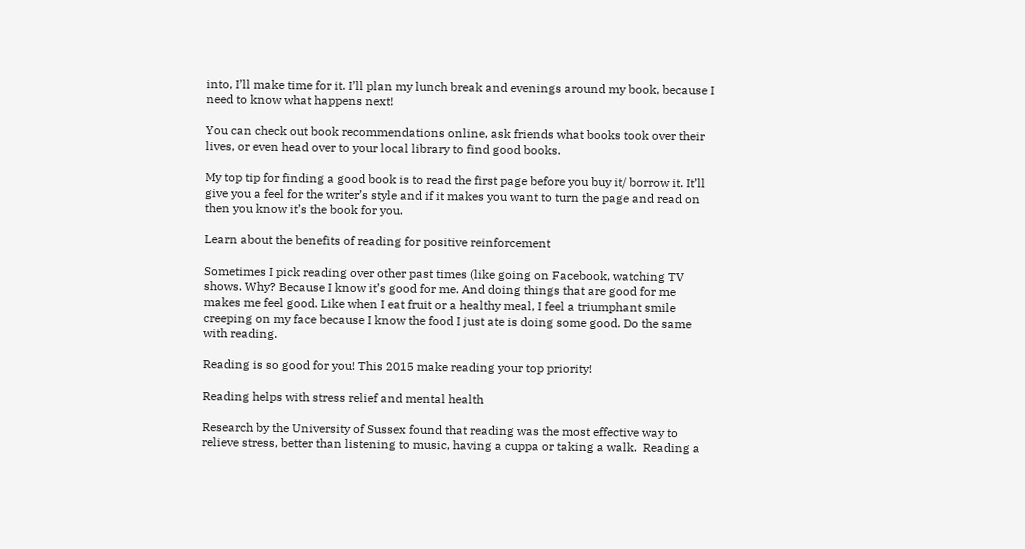into, I’ll make time for it. I’ll plan my lunch break and evenings around my book, because I need to know what happens next!

You can check out book recommendations online, ask friends what books took over their lives, or even head over to your local library to find good books.

My top tip for finding a good book is to read the first page before you buy it/ borrow it. It’ll give you a feel for the writer’s style and if it makes you want to turn the page and read on then you know it’s the book for you.

Learn about the benefits of reading for positive reinforcement

Sometimes I pick reading over other past times (like going on Facebook, watching TV shows. Why? Because I know it’s good for me. And doing things that are good for me makes me feel good. Like when I eat fruit or a healthy meal, I feel a triumphant smile creeping on my face because I know the food I just ate is doing some good. Do the same with reading.

Reading is so good for you! This 2015 make reading your top priority!

Reading helps with stress relief and mental health

Research by the University of Sussex found that reading was the most effective way to relieve stress, better than listening to music, having a cuppa or taking a walk.  Reading a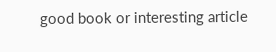good book or interesting article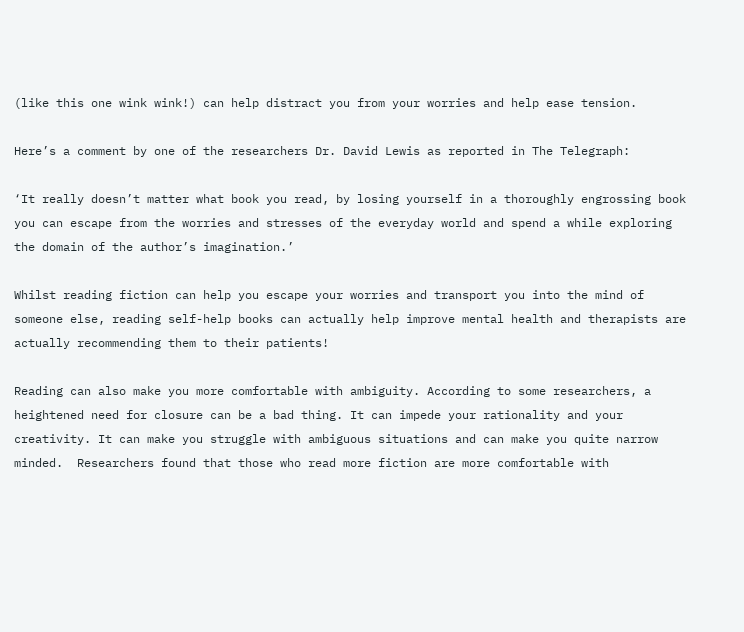(like this one wink wink!) can help distract you from your worries and help ease tension.

Here’s a comment by one of the researchers Dr. David Lewis as reported in The Telegraph:

‘It really doesn’t matter what book you read, by losing yourself in a thoroughly engrossing book you can escape from the worries and stresses of the everyday world and spend a while exploring the domain of the author’s imagination.’

Whilst reading fiction can help you escape your worries and transport you into the mind of someone else, reading self-help books can actually help improve mental health and therapists are actually recommending them to their patients!

Reading can also make you more comfortable with ambiguity. According to some researchers, a heightened need for closure can be a bad thing. It can impede your rationality and your creativity. It can make you struggle with ambiguous situations and can make you quite narrow minded.  Researchers found that those who read more fiction are more comfortable with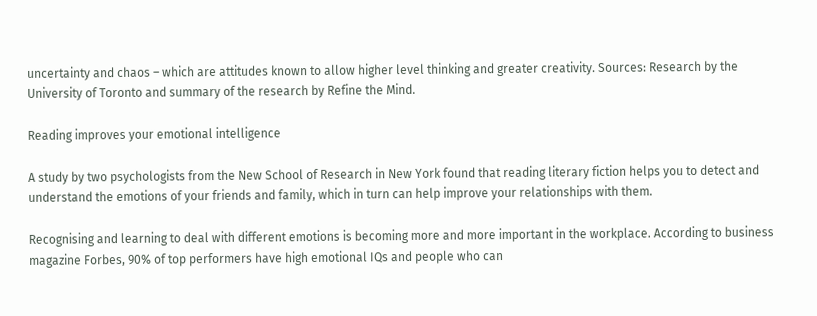uncertainty and chaos – which are attitudes known to allow higher level thinking and greater creativity. Sources: Research by the University of Toronto and summary of the research by Refine the Mind.

Reading improves your emotional intelligence

A study by two psychologists from the New School of Research in New York found that reading literary fiction helps you to detect and understand the emotions of your friends and family, which in turn can help improve your relationships with them.

Recognising and learning to deal with different emotions is becoming more and more important in the workplace. According to business magazine Forbes, 90% of top performers have high emotional IQs and people who can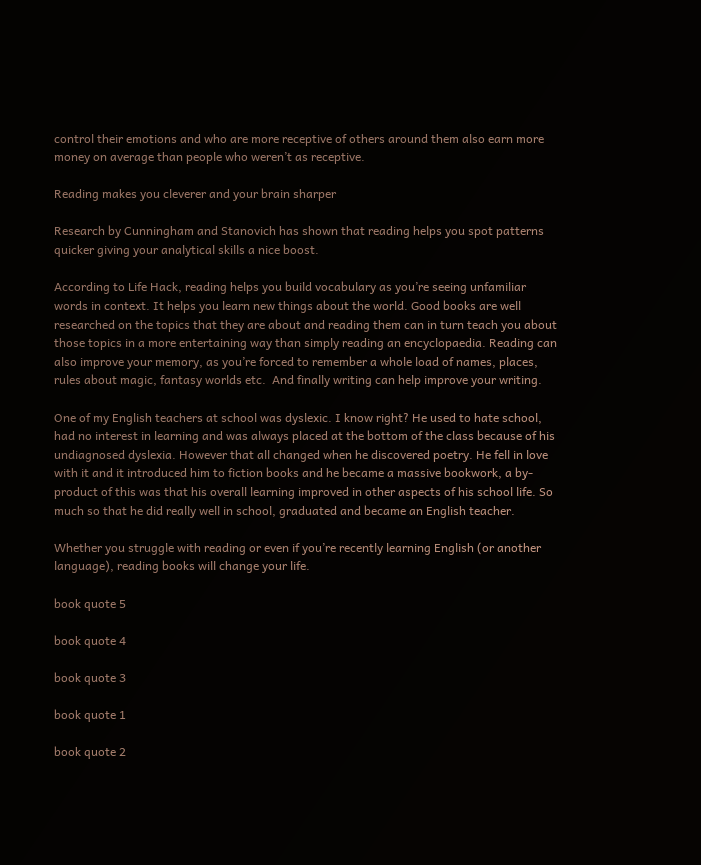control their emotions and who are more receptive of others around them also earn more money on average than people who weren’t as receptive.

Reading makes you cleverer and your brain sharper

Research by Cunningham and Stanovich has shown that reading helps you spot patterns quicker giving your analytical skills a nice boost.

According to Life Hack, reading helps you build vocabulary as you’re seeing unfamiliar words in context. It helps you learn new things about the world. Good books are well researched on the topics that they are about and reading them can in turn teach you about those topics in a more entertaining way than simply reading an encyclopaedia. Reading can also improve your memory, as you’re forced to remember a whole load of names, places, rules about magic, fantasy worlds etc.  And finally writing can help improve your writing.

One of my English teachers at school was dyslexic. I know right? He used to hate school, had no interest in learning and was always placed at the bottom of the class because of his undiagnosed dyslexia. However that all changed when he discovered poetry. He fell in love with it and it introduced him to fiction books and he became a massive bookwork, a by-product of this was that his overall learning improved in other aspects of his school life. So much so that he did really well in school, graduated and became an English teacher.

Whether you struggle with reading or even if you’re recently learning English (or another language), reading books will change your life.

book quote 5

book quote 4

book quote 3

book quote 1

book quote 2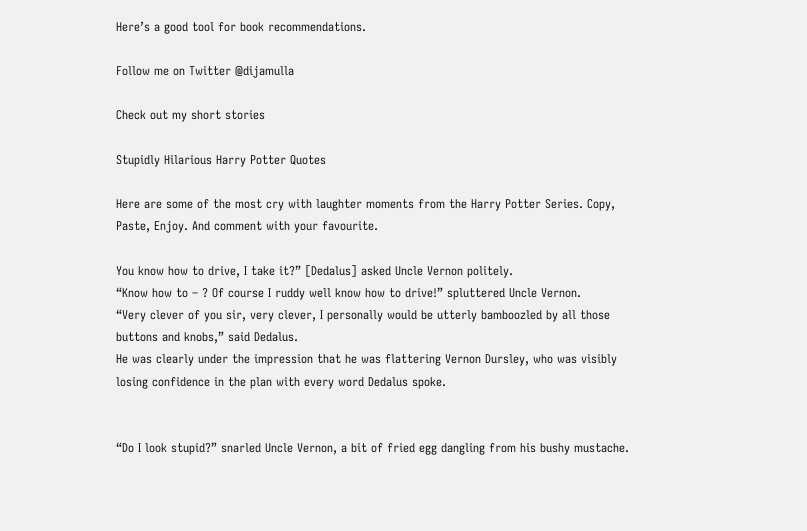Here’s a good tool for book recommendations.

Follow me on Twitter @dijamulla

Check out my short stories

Stupidly Hilarious Harry Potter Quotes

Here are some of the most cry with laughter moments from the Harry Potter Series. Copy, Paste, Enjoy. And comment with your favourite.

You know how to drive, I take it?” [Dedalus] asked Uncle Vernon politely.
“Know how to – ? Of course I ruddy well know how to drive!” spluttered Uncle Vernon.
“Very clever of you sir, very clever, I personally would be utterly bamboozled by all those buttons and knobs,” said Dedalus.
He was clearly under the impression that he was flattering Vernon Dursley, who was visibly losing confidence in the plan with every word Dedalus spoke.


“Do I look stupid?” snarled Uncle Vernon, a bit of fried egg dangling from his bushy mustache.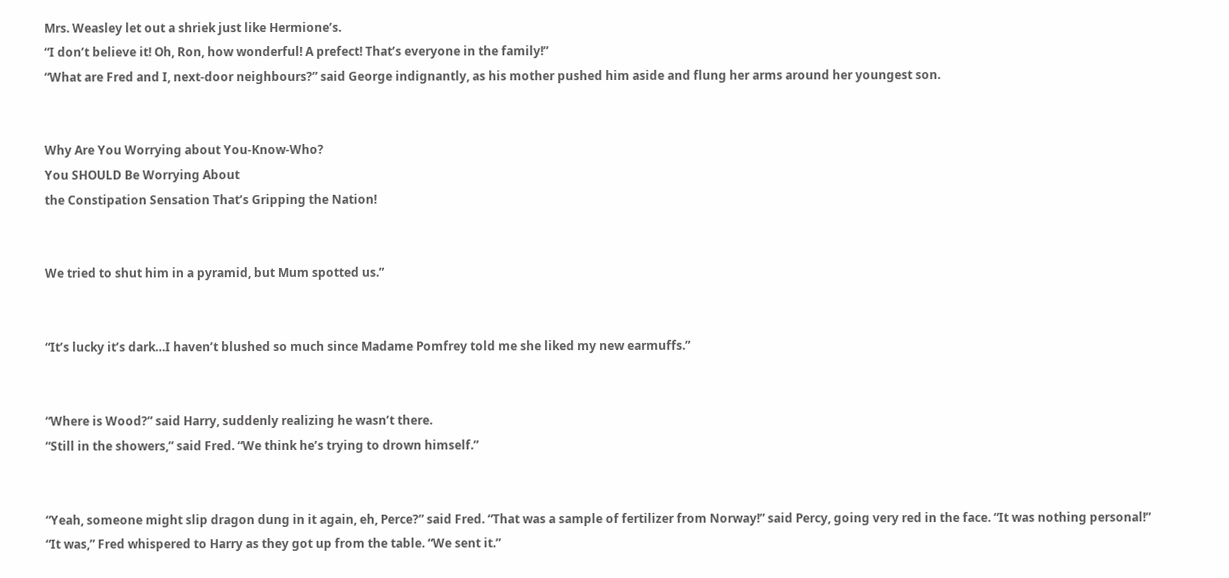Mrs. Weasley let out a shriek just like Hermione’s.
“I don’t believe it! Oh, Ron, how wonderful! A prefect! That’s everyone in the family!”
“What are Fred and I, next-door neighbours?” said George indignantly, as his mother pushed him aside and flung her arms around her youngest son.


Why Are You Worrying about You-Know-Who?
You SHOULD Be Worrying About
the Constipation Sensation That’s Gripping the Nation!


We tried to shut him in a pyramid, but Mum spotted us.”


“It’s lucky it’s dark…I haven’t blushed so much since Madame Pomfrey told me she liked my new earmuffs.”


“Where is Wood?” said Harry, suddenly realizing he wasn’t there.
“Still in the showers,” said Fred. “We think he’s trying to drown himself.”


“Yeah, someone might slip dragon dung in it again, eh, Perce?” said Fred. “That was a sample of fertilizer from Norway!” said Percy, going very red in the face. “It was nothing personal!”
“It was,” Fred whispered to Harry as they got up from the table. “We sent it.”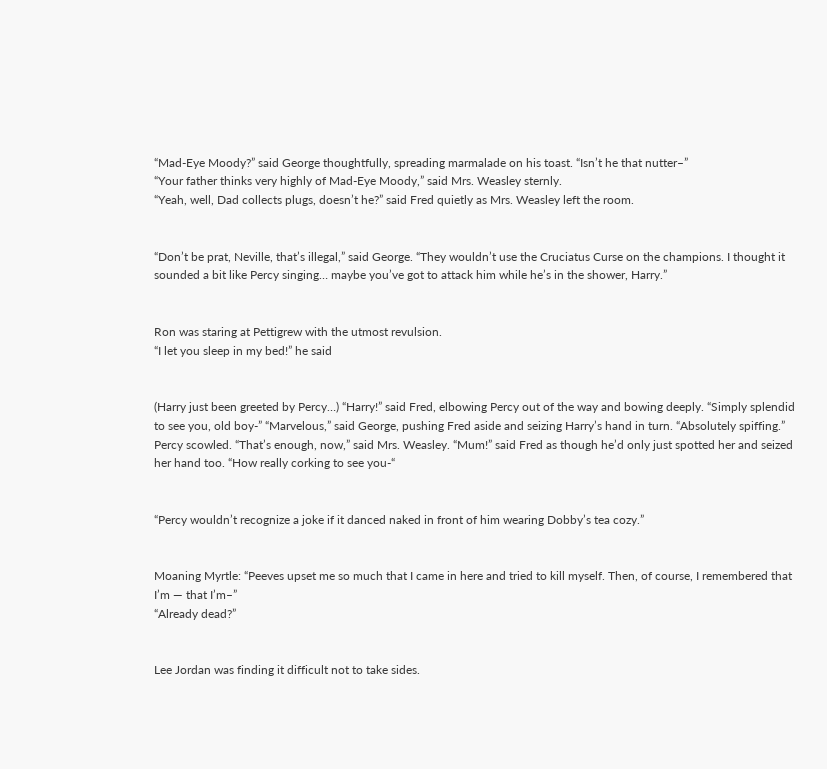“Mad-Eye Moody?” said George thoughtfully, spreading marmalade on his toast. “Isn’t he that nutter–”
“Your father thinks very highly of Mad-Eye Moody,” said Mrs. Weasley sternly.
“Yeah, well, Dad collects plugs, doesn’t he?” said Fred quietly as Mrs. Weasley left the room.


“Don’t be prat, Neville, that’s illegal,” said George. “They wouldn’t use the Cruciatus Curse on the champions. I thought it sounded a bit like Percy singing… maybe you’ve got to attack him while he’s in the shower, Harry.”


Ron was staring at Pettigrew with the utmost revulsion.
“I let you sleep in my bed!” he said


(Harry just been greeted by Percy…) “Harry!” said Fred, elbowing Percy out of the way and bowing deeply. “Simply splendid to see you, old boy-” “Marvelous,” said George, pushing Fred aside and seizing Harry’s hand in turn. “Absolutely spiffing.” Percy scowled. “That’s enough, now,” said Mrs. Weasley. “Mum!” said Fred as though he’d only just spotted her and seized her hand too. “How really corking to see you-“


“Percy wouldn’t recognize a joke if it danced naked in front of him wearing Dobby’s tea cozy.”


Moaning Myrtle: “Peeves upset me so much that I came in here and tried to kill myself. Then, of course, I remembered that I’m — that I’m–”
“Already dead?”


Lee Jordan was finding it difficult not to take sides.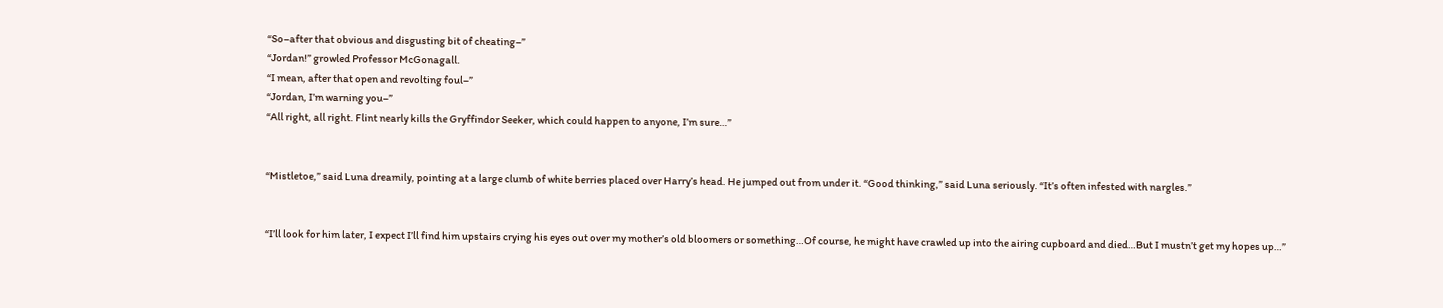“So–after that obvious and disgusting bit of cheating–”
“Jordan!” growled Professor McGonagall.
“I mean, after that open and revolting foul–”
“Jordan, I’m warning you–”
“All right, all right. Flint nearly kills the Gryffindor Seeker, which could happen to anyone, I’m sure…”


“Mistletoe,” said Luna dreamily, pointing at a large clumb of white berries placed over Harry’s head. He jumped out from under it. “Good thinking,” said Luna seriously. “It’s often infested with nargles.”


“I’ll look for him later, I expect I’ll find him upstairs crying his eyes out over my mother’s old bloomers or something…Of course, he might have crawled up into the airing cupboard and died…But I mustn’t get my hopes up…”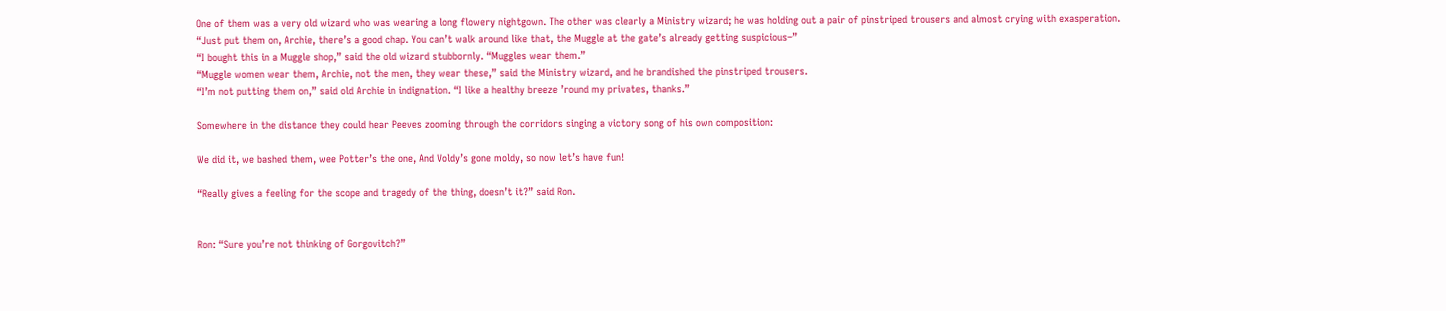One of them was a very old wizard who was wearing a long flowery nightgown. The other was clearly a Ministry wizard; he was holding out a pair of pinstriped trousers and almost crying with exasperation.
“Just put them on, Archie, there’s a good chap. You can’t walk around like that, the Muggle at the gate’s already getting suspicious–”
“I bought this in a Muggle shop,” said the old wizard stubbornly. “Muggles wear them.”
“Muggle women wear them, Archie, not the men, they wear these,” said the Ministry wizard, and he brandished the pinstriped trousers.
“I’m not putting them on,” said old Archie in indignation. “I like a healthy breeze ’round my privates, thanks.”

Somewhere in the distance they could hear Peeves zooming through the corridors singing a victory song of his own composition:

We did it, we bashed them, wee Potter’s the one, And Voldy’s gone moldy, so now let’s have fun!

“Really gives a feeling for the scope and tragedy of the thing, doesn’t it?” said Ron.


Ron: “Sure you’re not thinking of Gorgovitch?”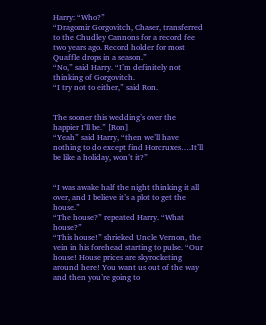Harry: “Who?”
“Dragomir Gorgovitch, Chaser, transferred to the Chudley Cannons for a record fee two years ago. Record holder for most Quaffle drops in a season.”
“No,” said Harry. “I’m definitely not thinking of Gorgovitch.
“I try not to either,” said Ron.


The sooner this wedding’s over the happier I’ll be.” [Ron]
“Yeah” said Harry, “then we’ll have nothing to do except find Horcruxes….It’ll be like a holiday, won’t it?”


“I was awake half the night thinking it all over, and I believe it’s a plot to get the house.”
“The house?” repeated Harry. “What house?”
“This house!” shrieked Uncle Vernon, the vein in his forehead starting to pulse. “Our house! House prices are skyrocketing around here! You want us out of the way and then you’re going to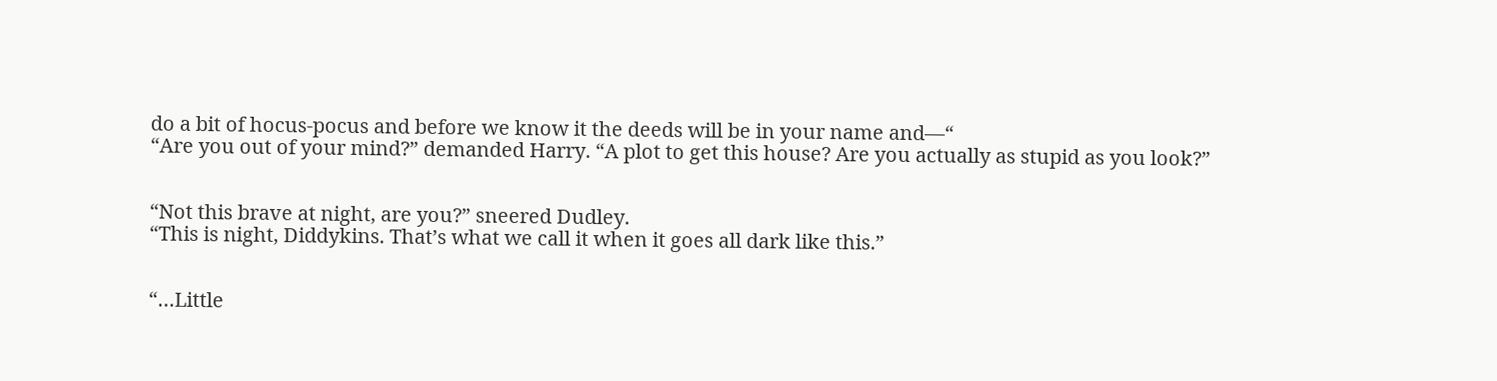do a bit of hocus-pocus and before we know it the deeds will be in your name and—“
“Are you out of your mind?” demanded Harry. “A plot to get this house? Are you actually as stupid as you look?”


“Not this brave at night, are you?” sneered Dudley.
“This is night, Diddykins. That’s what we call it when it goes all dark like this.”


“…Little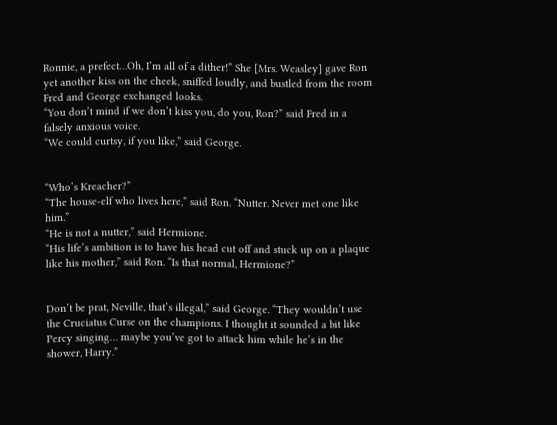Ronnie, a prefect…Oh, I’m all of a dither!” She [Mrs. Weasley] gave Ron yet another kiss on the cheek, sniffed loudly, and bustled from the room Fred and George exchanged looks.
“You don’t mind if we don’t kiss you, do you, Ron?” said Fred in a falsely anxious voice.
“We could curtsy, if you like,” said George.


“Who’s Kreacher?”
“The house-elf who lives here,” said Ron. “Nutter. Never met one like him.”
“He is not a nutter,” said Hermione.
“His life’s ambition is to have his head cut off and stuck up on a plaque like his mother,” said Ron. “Is that normal, Hermione?”


Don’t be prat, Neville, that’s illegal,” said George. “They wouldn’t use the Cruciatus Curse on the champions. I thought it sounded a bit like Percy singing… maybe you’ve got to attack him while he’s in the shower, Harry.”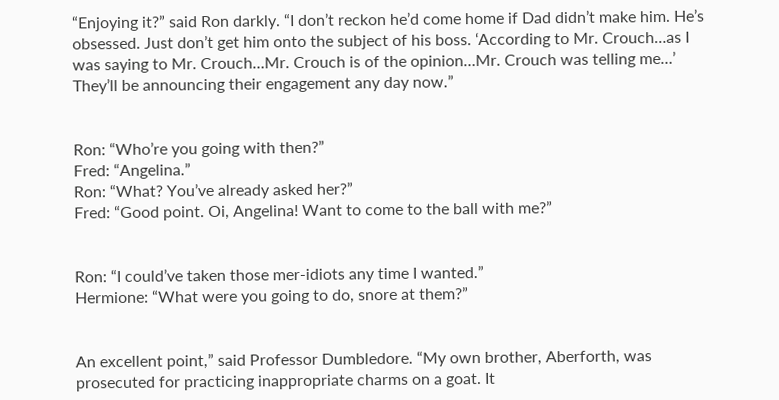“Enjoying it?” said Ron darkly. “I don’t reckon he’d come home if Dad didn’t make him. He’s obsessed. Just don’t get him onto the subject of his boss. ‘According to Mr. Crouch…as I was saying to Mr. Crouch…Mr. Crouch is of the opinion…Mr. Crouch was telling me…’ They’ll be announcing their engagement any day now.”


Ron: “Who’re you going with then?”
Fred: “Angelina.”
Ron: “What? You’ve already asked her?”
Fred: “Good point. Oi, Angelina! Want to come to the ball with me?”


Ron: “I could’ve taken those mer-idiots any time I wanted.”
Hermione: “What were you going to do, snore at them?”


An excellent point,” said Professor Dumbledore. “My own brother, Aberforth, was prosecuted for practicing inappropriate charms on a goat. It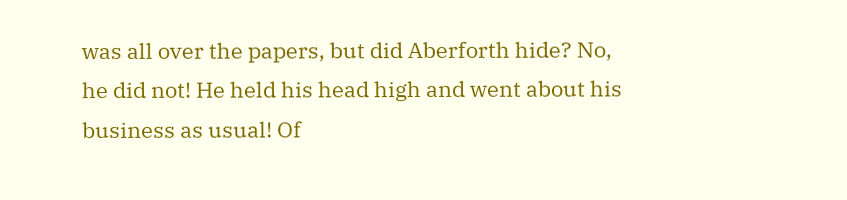was all over the papers, but did Aberforth hide? No, he did not! He held his head high and went about his business as usual! Of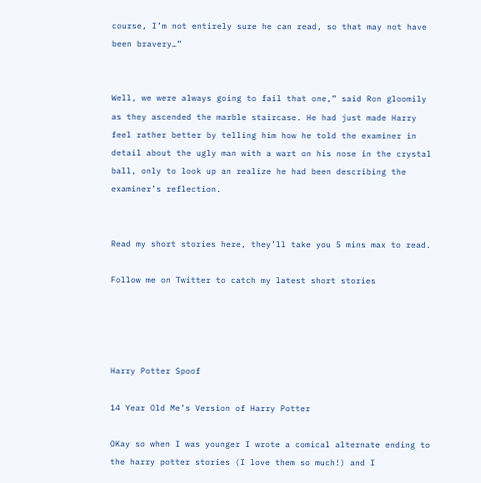course, I’m not entirely sure he can read, so that may not have been bravery…”


Well, we were always going to fail that one,” said Ron gloomily as they ascended the marble staircase. He had just made Harry feel rather better by telling him how he told the examiner in detail about the ugly man with a wart on his nose in the crystal ball, only to look up an realize he had been describing the examiner’s reflection.


Read my short stories here, they’ll take you 5 mins max to read.

Follow me on Twitter to catch my latest short stories




Harry Potter Spoof

14 Year Old Me’s Version of Harry Potter

OKay so when I was younger I wrote a comical alternate ending to the harry potter stories (I love them so much!) and I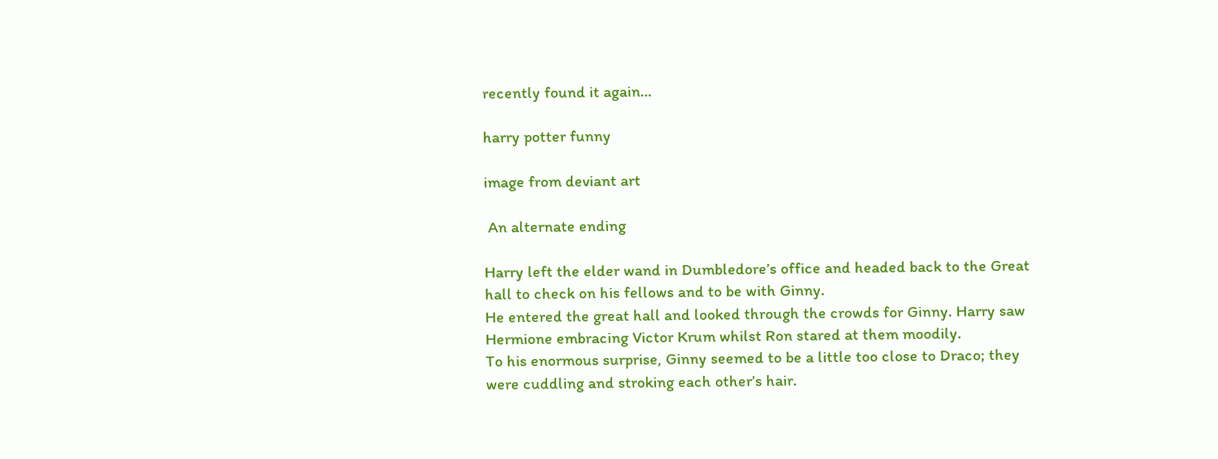recently found it again…

harry potter funny

image from deviant art

 An alternate ending

Harry left the elder wand in Dumbledore’s office and headed back to the Great hall to check on his fellows and to be with Ginny.
He entered the great hall and looked through the crowds for Ginny. Harry saw Hermione embracing Victor Krum whilst Ron stared at them moodily.
To his enormous surprise, Ginny seemed to be a little too close to Draco; they were cuddling and stroking each other’s hair.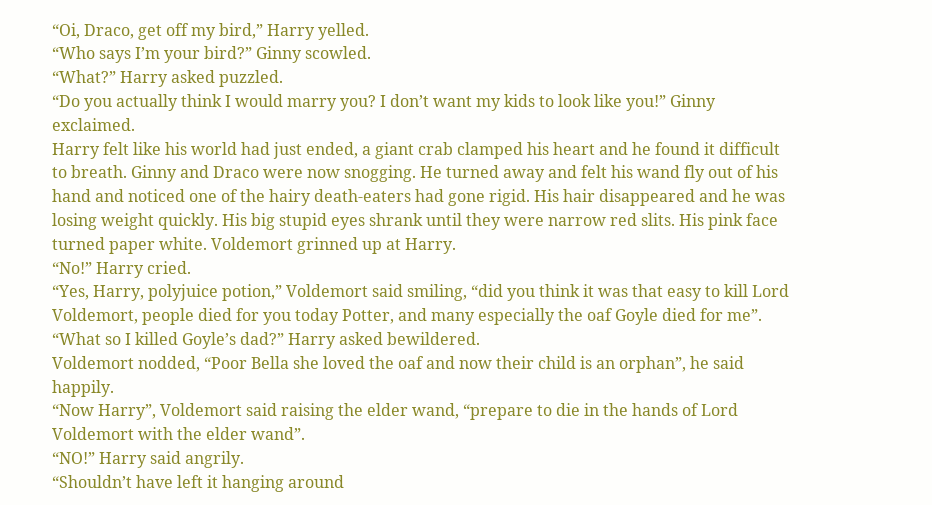“Oi, Draco, get off my bird,” Harry yelled.
“Who says I’m your bird?” Ginny scowled.
“What?” Harry asked puzzled.
“Do you actually think I would marry you? I don’t want my kids to look like you!” Ginny exclaimed.
Harry felt like his world had just ended, a giant crab clamped his heart and he found it difficult to breath. Ginny and Draco were now snogging. He turned away and felt his wand fly out of his hand and noticed one of the hairy death-eaters had gone rigid. His hair disappeared and he was losing weight quickly. His big stupid eyes shrank until they were narrow red slits. His pink face turned paper white. Voldemort grinned up at Harry.
“No!” Harry cried.
“Yes, Harry, polyjuice potion,” Voldemort said smiling, “did you think it was that easy to kill Lord Voldemort, people died for you today Potter, and many especially the oaf Goyle died for me”.
“What so I killed Goyle’s dad?” Harry asked bewildered.
Voldemort nodded, “Poor Bella she loved the oaf and now their child is an orphan”, he said happily.
“Now Harry”, Voldemort said raising the elder wand, “prepare to die in the hands of Lord Voldemort with the elder wand”.
“NO!” Harry said angrily.
“Shouldn’t have left it hanging around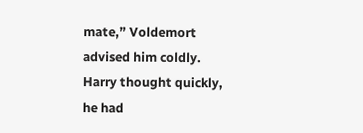mate,” Voldemort advised him coldly.
Harry thought quickly, he had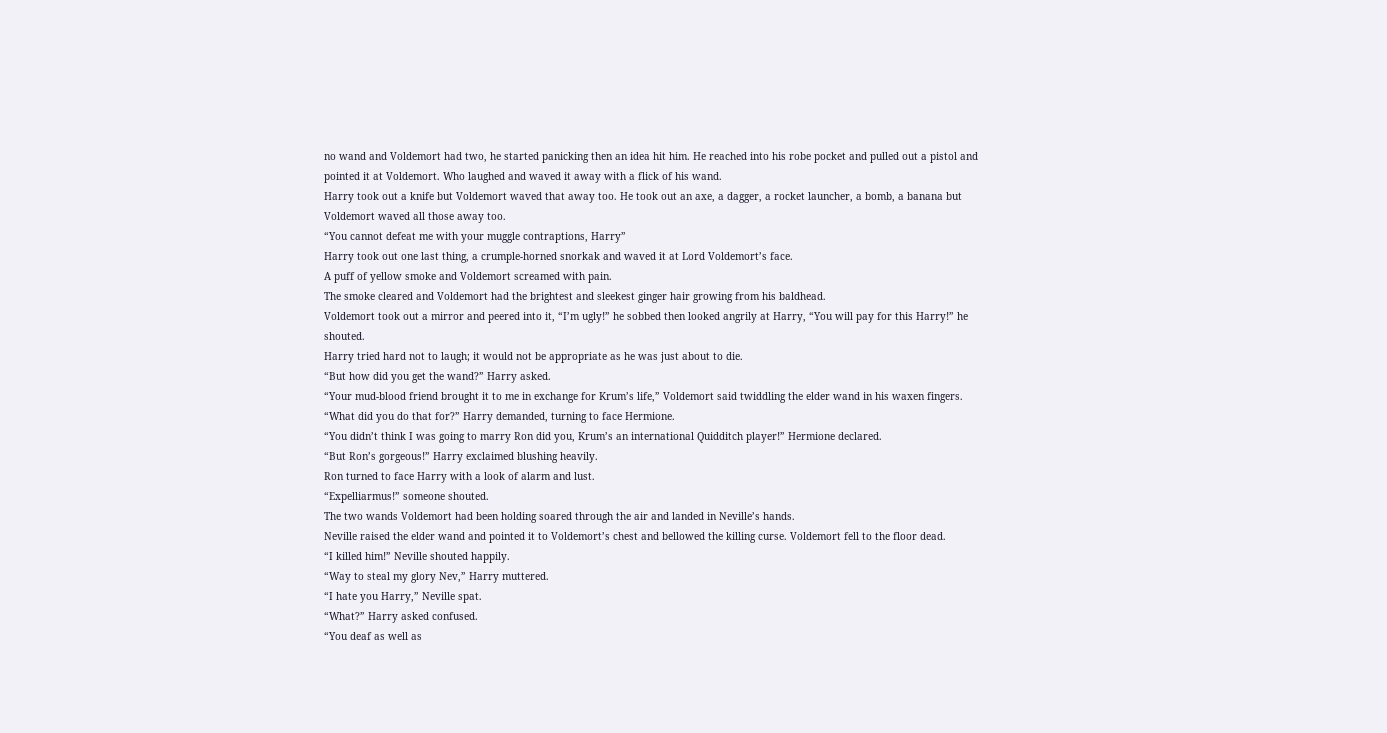no wand and Voldemort had two, he started panicking then an idea hit him. He reached into his robe pocket and pulled out a pistol and pointed it at Voldemort. Who laughed and waved it away with a flick of his wand.
Harry took out a knife but Voldemort waved that away too. He took out an axe, a dagger, a rocket launcher, a bomb, a banana but Voldemort waved all those away too.
“You cannot defeat me with your muggle contraptions, Harry”
Harry took out one last thing, a crumple-horned snorkak and waved it at Lord Voldemort’s face.
A puff of yellow smoke and Voldemort screamed with pain.
The smoke cleared and Voldemort had the brightest and sleekest ginger hair growing from his baldhead.
Voldemort took out a mirror and peered into it, “I’m ugly!” he sobbed then looked angrily at Harry, “You will pay for this Harry!” he shouted.
Harry tried hard not to laugh; it would not be appropriate as he was just about to die.
“But how did you get the wand?” Harry asked.
“Your mud-blood friend brought it to me in exchange for Krum’s life,” Voldemort said twiddling the elder wand in his waxen fingers.
“What did you do that for?” Harry demanded, turning to face Hermione.
“You didn’t think I was going to marry Ron did you, Krum’s an international Quidditch player!” Hermione declared.
“But Ron’s gorgeous!” Harry exclaimed blushing heavily.
Ron turned to face Harry with a look of alarm and lust.
“Expelliarmus!” someone shouted.
The two wands Voldemort had been holding soared through the air and landed in Neville’s hands.
Neville raised the elder wand and pointed it to Voldemort’s chest and bellowed the killing curse. Voldemort fell to the floor dead.
“I killed him!” Neville shouted happily.
“Way to steal my glory Nev,” Harry muttered.
“I hate you Harry,” Neville spat.
“What?” Harry asked confused.
“You deaf as well as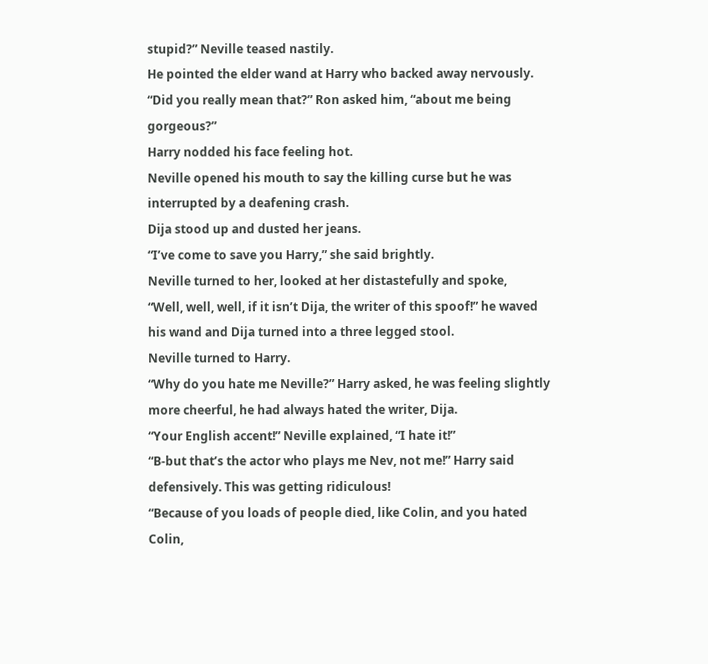stupid?” Neville teased nastily.
He pointed the elder wand at Harry who backed away nervously.
“Did you really mean that?” Ron asked him, “about me being gorgeous?”
Harry nodded his face feeling hot.
Neville opened his mouth to say the killing curse but he was interrupted by a deafening crash.
Dija stood up and dusted her jeans.
“I’ve come to save you Harry,” she said brightly.
Neville turned to her, looked at her distastefully and spoke,
“Well, well, well, if it isn’t Dija, the writer of this spoof!” he waved his wand and Dija turned into a three legged stool.
Neville turned to Harry.
“Why do you hate me Neville?” Harry asked, he was feeling slightly more cheerful, he had always hated the writer, Dija.
“Your English accent!” Neville explained, “I hate it!”
“B-but that’s the actor who plays me Nev, not me!” Harry said defensively. This was getting ridiculous!
“Because of you loads of people died, like Colin, and you hated Colin,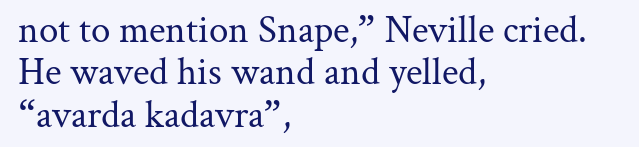not to mention Snape,” Neville cried.
He waved his wand and yelled, “avarda kadavra”,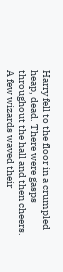Harry fell to the floor in a crumpled heap, dead. There were gasps throughout the hall and then cheers. A few wizards waved their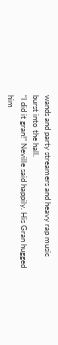wands and party streamers and heavy rap music burst into the hall.
“I did it gran!” Neville said happily. His Gran hugged him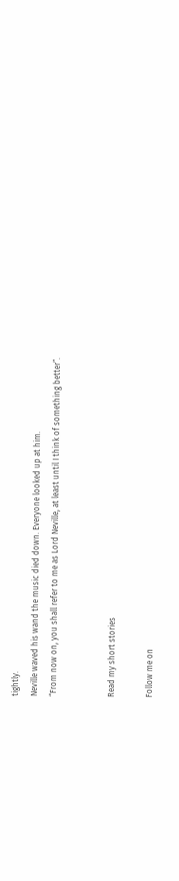tightly.
Neville waved his wand the music died down. Everyone looked up at him.
“From now on, you shall refer to me as Lord Neville, at least until I think of something better”.


Read my short stories

Follow me on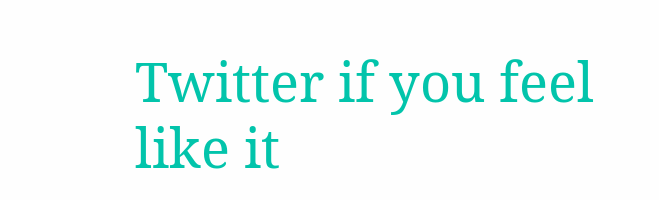Twitter if you feel like it